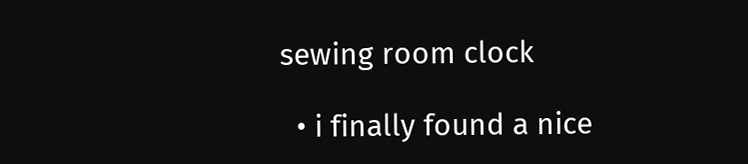sewing room clock

  • i finally found a nice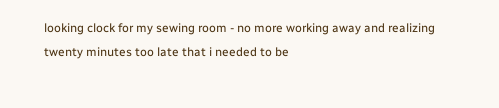looking clock for my sewing room - no more working away and realizing twenty minutes too late that i needed to be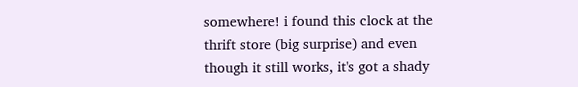somewhere! i found this clock at the thrift store (big surprise) and even though it still works, it's got a shady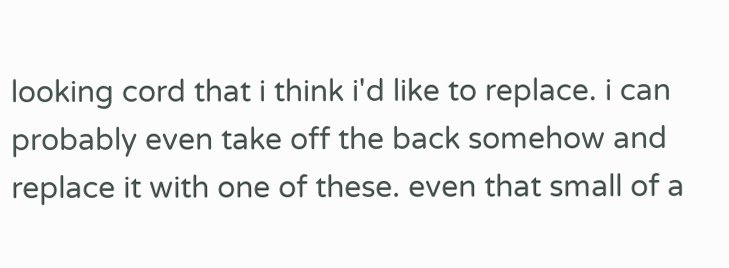looking cord that i think i'd like to replace. i can probably even take off the back somehow and replace it with one of these. even that small of a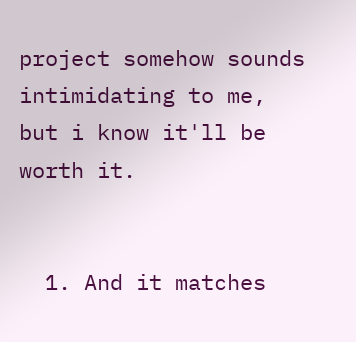project somehow sounds intimidating to me, but i know it'll be worth it.


  1. And it matches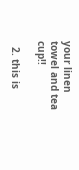your linen towel and tea cup!!

  2. this is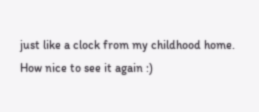just like a clock from my childhood home. How nice to see it again :)